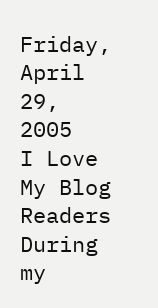Friday, April 29, 2005
I Love My Blog Readers
During my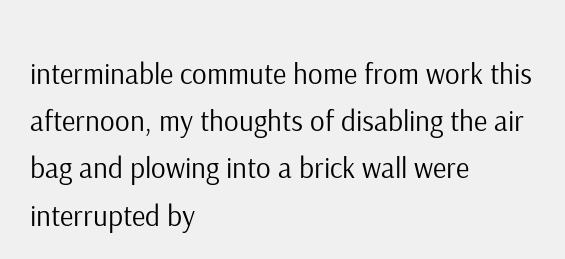interminable commute home from work this afternoon, my thoughts of disabling the air bag and plowing into a brick wall were interrupted by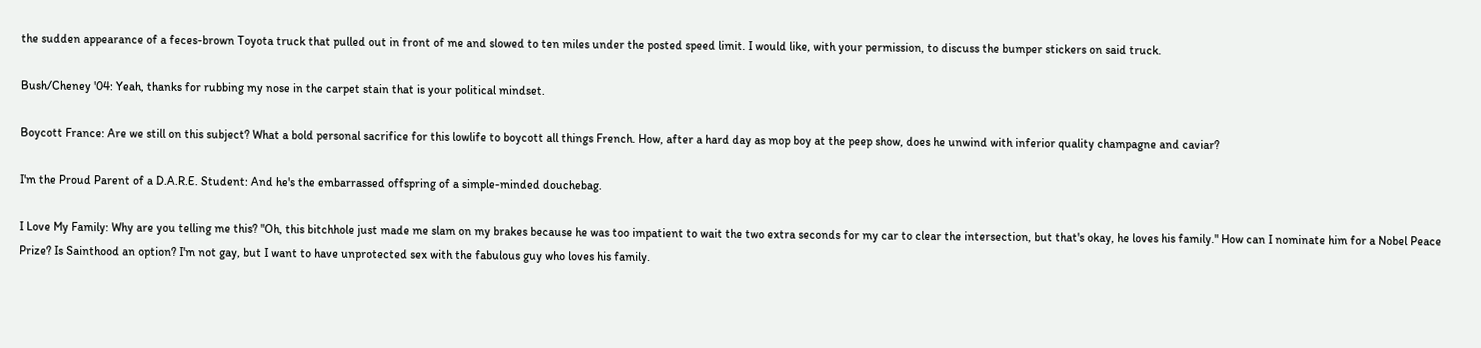the sudden appearance of a feces-brown Toyota truck that pulled out in front of me and slowed to ten miles under the posted speed limit. I would like, with your permission, to discuss the bumper stickers on said truck.

Bush/Cheney '04: Yeah, thanks for rubbing my nose in the carpet stain that is your political mindset.

Boycott France: Are we still on this subject? What a bold personal sacrifice for this lowlife to boycott all things French. How, after a hard day as mop boy at the peep show, does he unwind with inferior quality champagne and caviar?

I'm the Proud Parent of a D.A.R.E. Student: And he's the embarrassed offspring of a simple-minded douchebag.

I Love My Family: Why are you telling me this? "Oh, this bitchhole just made me slam on my brakes because he was too impatient to wait the two extra seconds for my car to clear the intersection, but that's okay, he loves his family." How can I nominate him for a Nobel Peace Prize? Is Sainthood an option? I'm not gay, but I want to have unprotected sex with the fabulous guy who loves his family.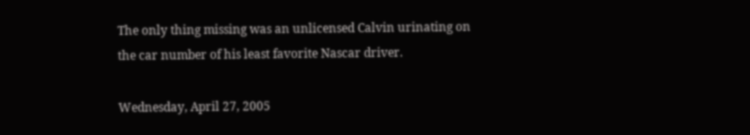The only thing missing was an unlicensed Calvin urinating on the car number of his least favorite Nascar driver.

Wednesday, April 27, 2005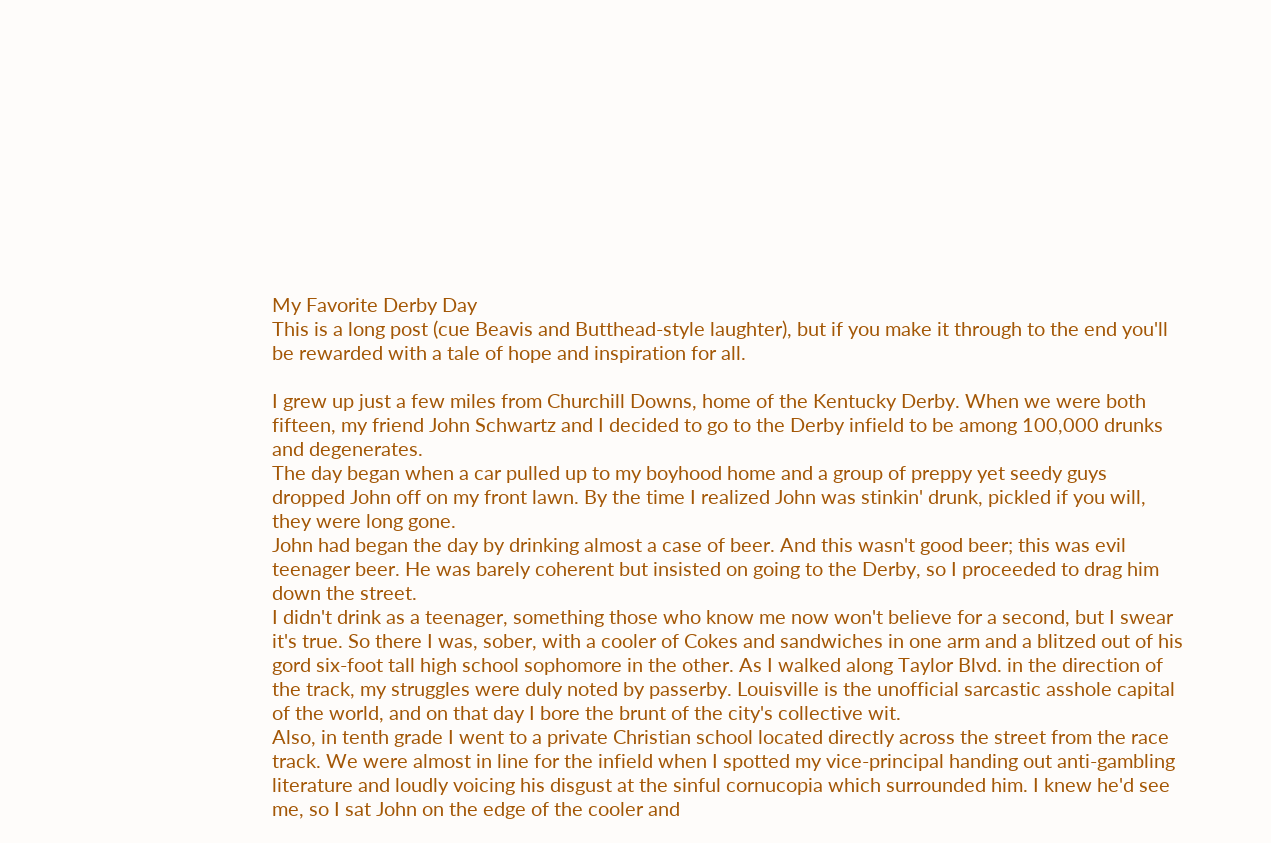My Favorite Derby Day
This is a long post (cue Beavis and Butthead-style laughter), but if you make it through to the end you'll be rewarded with a tale of hope and inspiration for all.

I grew up just a few miles from Churchill Downs, home of the Kentucky Derby. When we were both fifteen, my friend John Schwartz and I decided to go to the Derby infield to be among 100,000 drunks and degenerates.
The day began when a car pulled up to my boyhood home and a group of preppy yet seedy guys dropped John off on my front lawn. By the time I realized John was stinkin' drunk, pickled if you will, they were long gone.
John had began the day by drinking almost a case of beer. And this wasn't good beer; this was evil teenager beer. He was barely coherent but insisted on going to the Derby, so I proceeded to drag him down the street.
I didn't drink as a teenager, something those who know me now won't believe for a second, but I swear it's true. So there I was, sober, with a cooler of Cokes and sandwiches in one arm and a blitzed out of his gord six-foot tall high school sophomore in the other. As I walked along Taylor Blvd. in the direction of the track, my struggles were duly noted by passerby. Louisville is the unofficial sarcastic asshole capital of the world, and on that day I bore the brunt of the city's collective wit.
Also, in tenth grade I went to a private Christian school located directly across the street from the race track. We were almost in line for the infield when I spotted my vice-principal handing out anti-gambling literature and loudly voicing his disgust at the sinful cornucopia which surrounded him. I knew he'd see me, so I sat John on the edge of the cooler and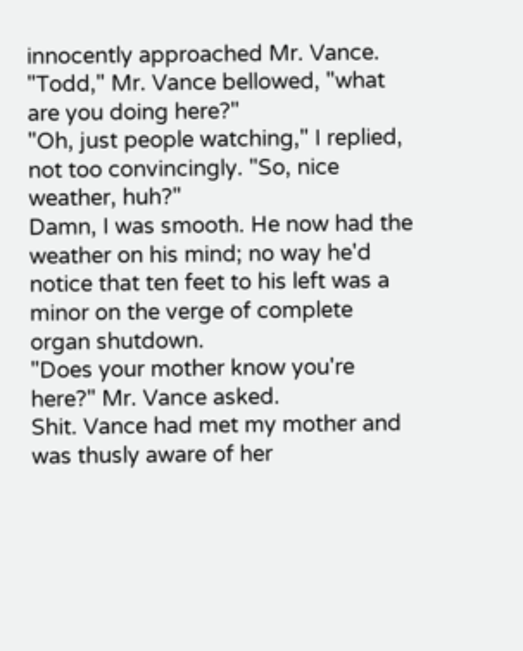innocently approached Mr. Vance.
"Todd," Mr. Vance bellowed, "what are you doing here?"
"Oh, just people watching," I replied, not too convincingly. "So, nice weather, huh?"
Damn, I was smooth. He now had the weather on his mind; no way he'd notice that ten feet to his left was a minor on the verge of complete organ shutdown.
"Does your mother know you're here?" Mr. Vance asked.
Shit. Vance had met my mother and was thusly aware of her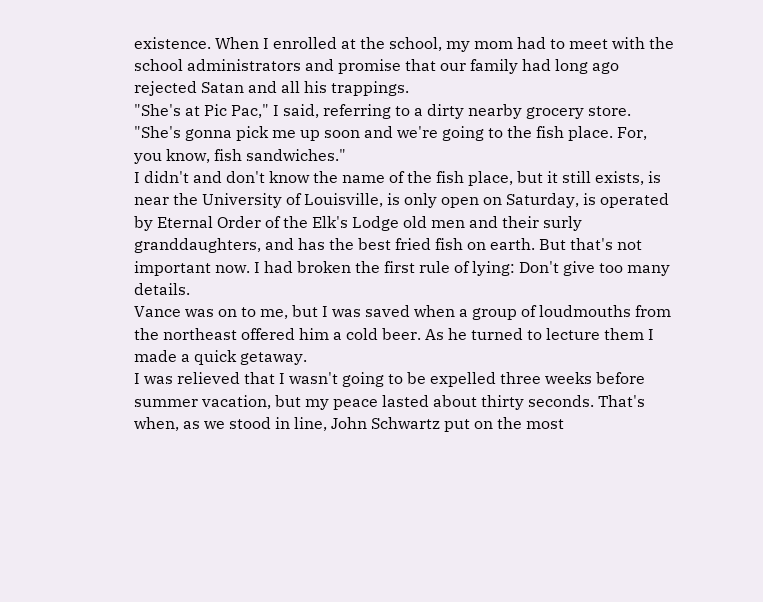existence. When I enrolled at the school, my mom had to meet with the school administrators and promise that our family had long ago rejected Satan and all his trappings.
"She's at Pic Pac," I said, referring to a dirty nearby grocery store. "She's gonna pick me up soon and we're going to the fish place. For, you know, fish sandwiches."
I didn't and don't know the name of the fish place, but it still exists, is near the University of Louisville, is only open on Saturday, is operated by Eternal Order of the Elk's Lodge old men and their surly granddaughters, and has the best fried fish on earth. But that's not important now. I had broken the first rule of lying: Don't give too many details.
Vance was on to me, but I was saved when a group of loudmouths from the northeast offered him a cold beer. As he turned to lecture them I made a quick getaway.
I was relieved that I wasn't going to be expelled three weeks before summer vacation, but my peace lasted about thirty seconds. That's when, as we stood in line, John Schwartz put on the most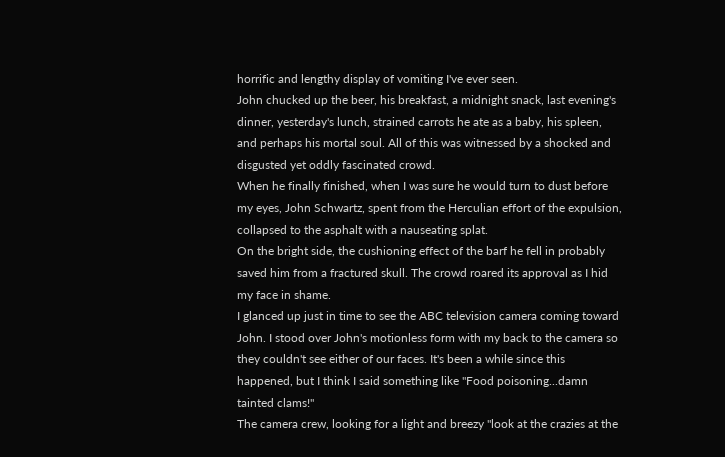horrific and lengthy display of vomiting I've ever seen.
John chucked up the beer, his breakfast, a midnight snack, last evening's dinner, yesterday's lunch, strained carrots he ate as a baby, his spleen, and perhaps his mortal soul. All of this was witnessed by a shocked and disgusted yet oddly fascinated crowd.
When he finally finished, when I was sure he would turn to dust before my eyes, John Schwartz, spent from the Herculian effort of the expulsion, collapsed to the asphalt with a nauseating splat.
On the bright side, the cushioning effect of the barf he fell in probably saved him from a fractured skull. The crowd roared its approval as I hid my face in shame.
I glanced up just in time to see the ABC television camera coming toward John. I stood over John's motionless form with my back to the camera so they couldn't see either of our faces. It's been a while since this happened, but I think I said something like "Food poisoning...damn tainted clams!"
The camera crew, looking for a light and breezy "look at the crazies at the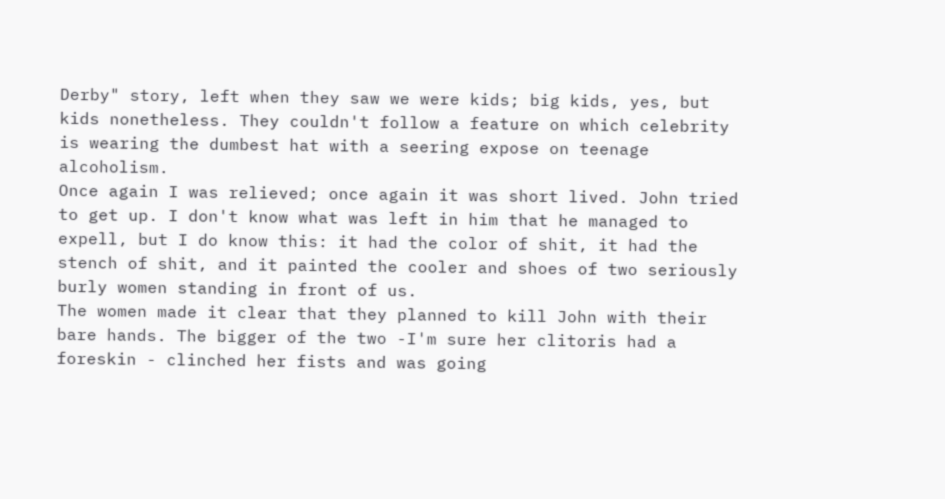Derby" story, left when they saw we were kids; big kids, yes, but kids nonetheless. They couldn't follow a feature on which celebrity is wearing the dumbest hat with a seering expose on teenage alcoholism.
Once again I was relieved; once again it was short lived. John tried to get up. I don't know what was left in him that he managed to expell, but I do know this: it had the color of shit, it had the stench of shit, and it painted the cooler and shoes of two seriously burly women standing in front of us.
The women made it clear that they planned to kill John with their bare hands. The bigger of the two -I'm sure her clitoris had a foreskin - clinched her fists and was going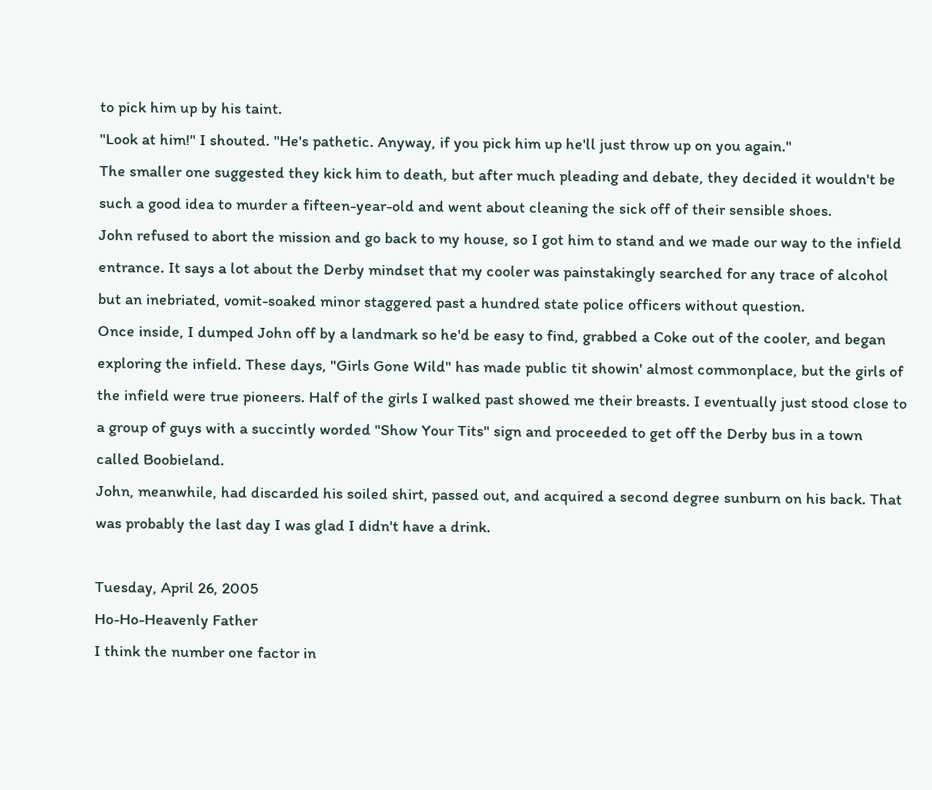to pick him up by his taint.
"Look at him!" I shouted. "He's pathetic. Anyway, if you pick him up he'll just throw up on you again."
The smaller one suggested they kick him to death, but after much pleading and debate, they decided it wouldn't be such a good idea to murder a fifteen-year-old and went about cleaning the sick off of their sensible shoes.
John refused to abort the mission and go back to my house, so I got him to stand and we made our way to the infield entrance. It says a lot about the Derby mindset that my cooler was painstakingly searched for any trace of alcohol but an inebriated, vomit-soaked minor staggered past a hundred state police officers without question.
Once inside, I dumped John off by a landmark so he'd be easy to find, grabbed a Coke out of the cooler, and began exploring the infield. These days, "Girls Gone Wild" has made public tit showin' almost commonplace, but the girls of the infield were true pioneers. Half of the girls I walked past showed me their breasts. I eventually just stood close to a group of guys with a succintly worded "Show Your Tits" sign and proceeded to get off the Derby bus in a town called Boobieland.
John, meanwhile, had discarded his soiled shirt, passed out, and acquired a second degree sunburn on his back. That was probably the last day I was glad I didn't have a drink.

Tuesday, April 26, 2005
Ho-Ho-Heavenly Father
I think the number one factor in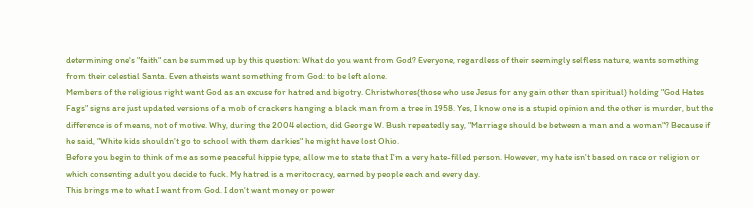determining one's "faith" can be summed up by this question: What do you want from God? Everyone, regardless of their seemingly selfless nature, wants something from their celestial Santa. Even atheists want something from God: to be left alone.
Members of the religious right want God as an excuse for hatred and bigotry. Christwhores(those who use Jesus for any gain other than spiritual) holding "God Hates Fags" signs are just updated versions of a mob of crackers hanging a black man from a tree in 1958. Yes, I know one is a stupid opinion and the other is murder, but the difference is of means, not of motive. Why, during the 2004 election, did George W. Bush repeatedly say, "Marriage should be between a man and a woman"? Because if he said, "White kids shouldn't go to school with them darkies" he might have lost Ohio.
Before you begin to think of me as some peaceful hippie type, allow me to state that I'm a very hate-filled person. However, my hate isn't based on race or religion or which consenting adult you decide to fuck. My hatred is a meritocracy, earned by people each and every day.
This brings me to what I want from God. I don't want money or power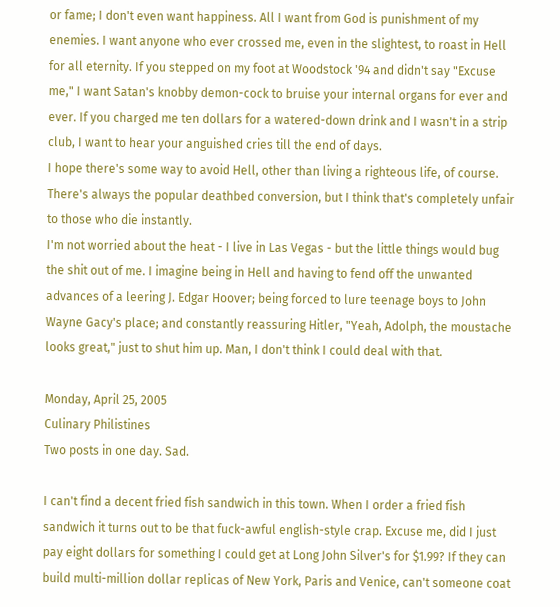or fame; I don't even want happiness. All I want from God is punishment of my enemies. I want anyone who ever crossed me, even in the slightest, to roast in Hell for all eternity. If you stepped on my foot at Woodstock '94 and didn't say "Excuse me," I want Satan's knobby demon-cock to bruise your internal organs for ever and ever. If you charged me ten dollars for a watered-down drink and I wasn't in a strip club, I want to hear your anguished cries till the end of days.
I hope there's some way to avoid Hell, other than living a righteous life, of course. There's always the popular deathbed conversion, but I think that's completely unfair to those who die instantly.
I'm not worried about the heat - I live in Las Vegas - but the little things would bug the shit out of me. I imagine being in Hell and having to fend off the unwanted advances of a leering J. Edgar Hoover; being forced to lure teenage boys to John Wayne Gacy's place; and constantly reassuring Hitler, "Yeah, Adolph, the moustache looks great," just to shut him up. Man, I don't think I could deal with that.

Monday, April 25, 2005
Culinary Philistines
Two posts in one day. Sad.

I can't find a decent fried fish sandwich in this town. When I order a fried fish sandwich it turns out to be that fuck-awful english-style crap. Excuse me, did I just pay eight dollars for something I could get at Long John Silver's for $1.99? If they can build multi-million dollar replicas of New York, Paris and Venice, can't someone coat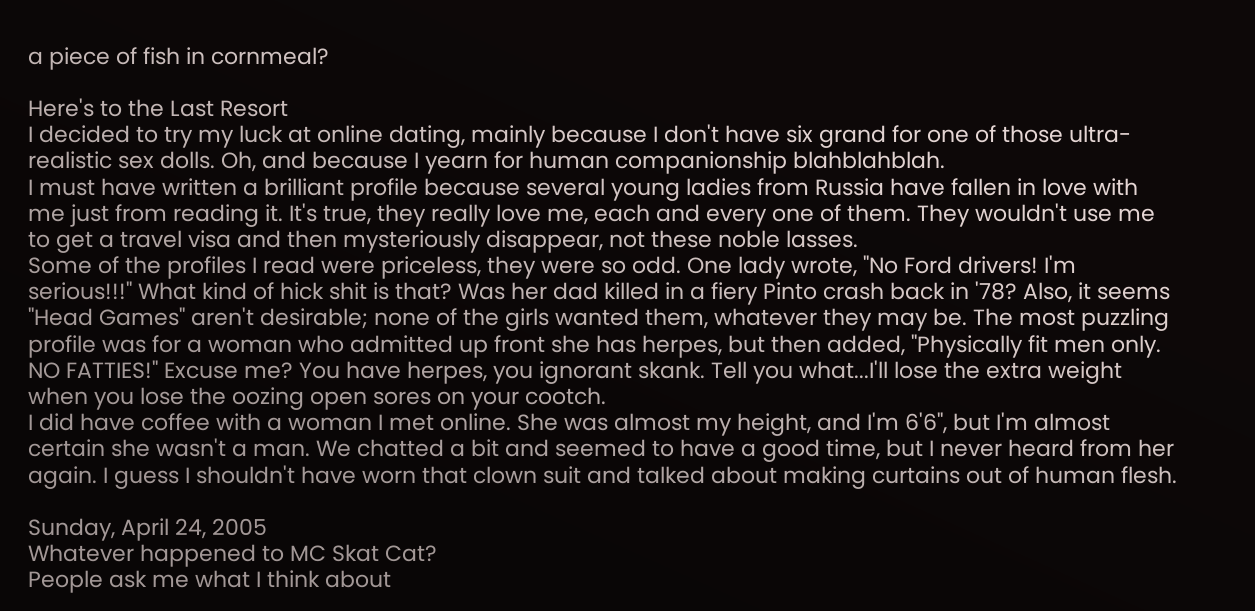a piece of fish in cornmeal?

Here's to the Last Resort
I decided to try my luck at online dating, mainly because I don't have six grand for one of those ultra-realistic sex dolls. Oh, and because I yearn for human companionship blahblahblah.
I must have written a brilliant profile because several young ladies from Russia have fallen in love with me just from reading it. It's true, they really love me, each and every one of them. They wouldn't use me to get a travel visa and then mysteriously disappear, not these noble lasses.
Some of the profiles I read were priceless, they were so odd. One lady wrote, "No Ford drivers! I'm serious!!!" What kind of hick shit is that? Was her dad killed in a fiery Pinto crash back in '78? Also, it seems "Head Games" aren't desirable; none of the girls wanted them, whatever they may be. The most puzzling profile was for a woman who admitted up front she has herpes, but then added, "Physically fit men only. NO FATTIES!" Excuse me? You have herpes, you ignorant skank. Tell you what...I'll lose the extra weight when you lose the oozing open sores on your cootch.
I did have coffee with a woman I met online. She was almost my height, and I'm 6'6", but I'm almost certain she wasn't a man. We chatted a bit and seemed to have a good time, but I never heard from her again. I guess I shouldn't have worn that clown suit and talked about making curtains out of human flesh.

Sunday, April 24, 2005
Whatever happened to MC Skat Cat?
People ask me what I think about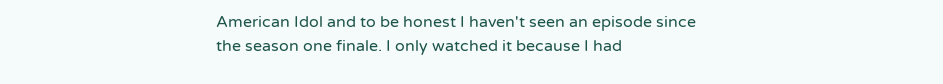American Idol and to be honest I haven't seen an episode since the season one finale. I only watched it because I had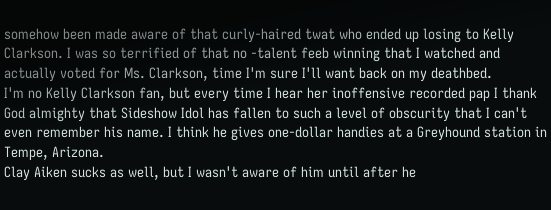somehow been made aware of that curly-haired twat who ended up losing to Kelly Clarkson. I was so terrified of that no -talent feeb winning that I watched and actually voted for Ms. Clarkson, time I'm sure I'll want back on my deathbed.
I'm no Kelly Clarkson fan, but every time I hear her inoffensive recorded pap I thank God almighty that Sideshow Idol has fallen to such a level of obscurity that I can't even remember his name. I think he gives one-dollar handies at a Greyhound station in Tempe, Arizona.
Clay Aiken sucks as well, but I wasn't aware of him until after he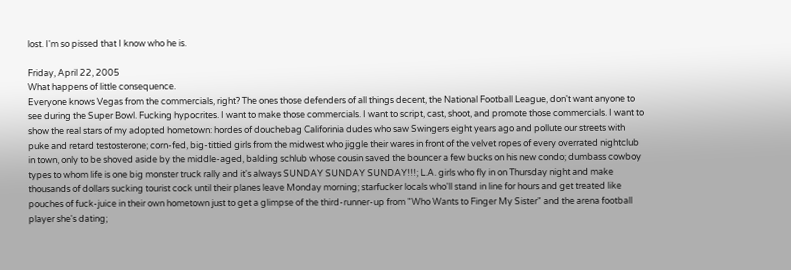lost. I'm so pissed that I know who he is.

Friday, April 22, 2005
What happens of little consequence.
Everyone knows Vegas from the commercials, right? The ones those defenders of all things decent, the National Football League, don't want anyone to see during the Super Bowl. Fucking hypocrites. I want to make those commercials. I want to script, cast, shoot, and promote those commercials. I want to show the real stars of my adopted hometown: hordes of douchebag Califorinia dudes who saw Swingers eight years ago and pollute our streets with puke and retard testosterone; corn-fed, big-tittied girls from the midwest who jiggle their wares in front of the velvet ropes of every overrated nightclub in town, only to be shoved aside by the middle-aged, balding schlub whose cousin saved the bouncer a few bucks on his new condo; dumbass cowboy types to whom life is one big monster truck rally and it's always SUNDAY SUNDAY SUNDAY!!!; L.A. girls who fly in on Thursday night and make thousands of dollars sucking tourist cock until their planes leave Monday morning; starfucker locals who'll stand in line for hours and get treated like pouches of fuck-juice in their own hometown just to get a glimpse of the third-runner-up from "Who Wants to Finger My Sister" and the arena football player she's dating;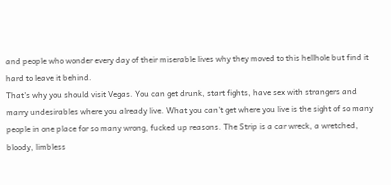and people who wonder every day of their miserable lives why they moved to this hellhole but find it hard to leave it behind.
That's why you should visit Vegas. You can get drunk, start fights, have sex with strangers and marry undesirables where you already live. What you can't get where you live is the sight of so many people in one place for so many wrong, fucked up reasons. The Strip is a car wreck, a wretched, bloody, limbless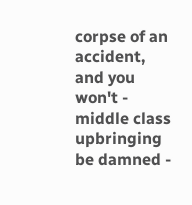corpse of an accident, and you won't - middle class upbringing be damned -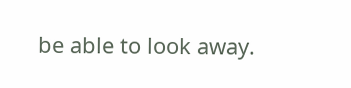be able to look away.